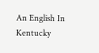An English In Kentucky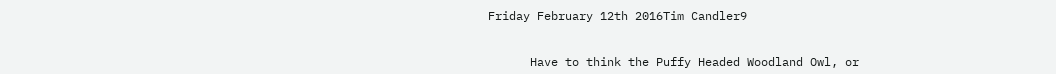Friday February 12th 2016Tim Candler9


      Have to think the Puffy Headed Woodland Owl, or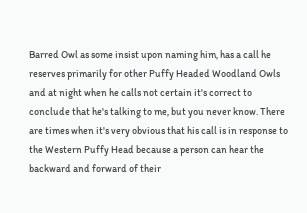Barred Owl as some insist upon naming him, has a call he reserves primarily for other Puffy Headed Woodland Owls and at night when he calls not certain it's correct to conclude that he's talking to me, but you never know. There are times when it's very obvious that his call is in response to the Western Puffy Head because a person can hear the backward and forward of their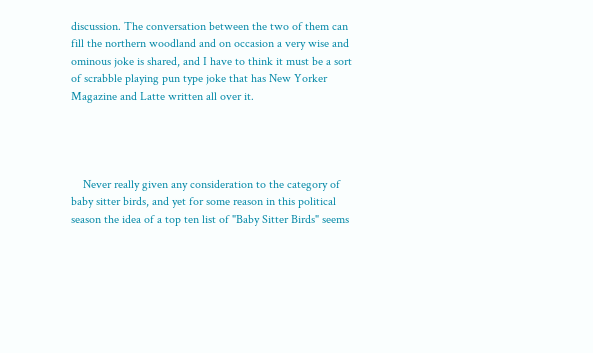discussion. The conversation between the two of them can fill the northern woodland and on occasion a very wise and ominous joke is shared, and I have to think it must be a sort of scrabble playing pun type joke that has New Yorker Magazine and Latte written all over it.




    Never really given any consideration to the category of baby sitter birds, and yet for some reason in this political season the idea of a top ten list of "Baby Sitter Birds" seems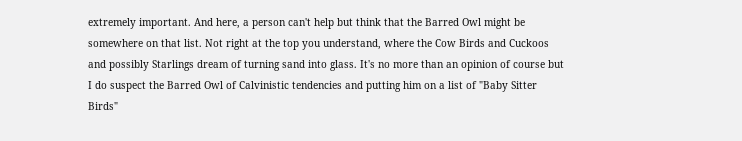extremely important. And here, a person can't help but think that the Barred Owl might be somewhere on that list. Not right at the top you understand, where the Cow Birds and Cuckoos and possibly Starlings dream of turning sand into glass. It's no more than an opinion of course but I do suspect the Barred Owl of Calvinistic tendencies and putting him on a list of "Baby Sitter Birds"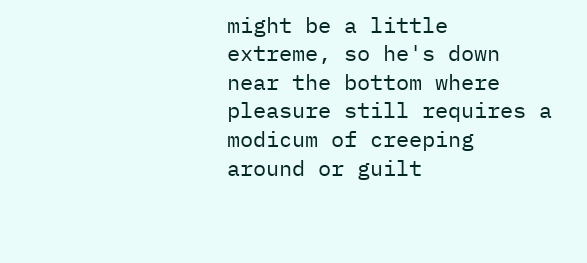might be a little extreme, so he's down near the bottom where pleasure still requires a modicum of creeping around or guilt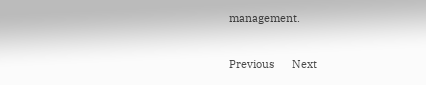management.


Previous      Next